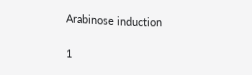Arabinose induction

1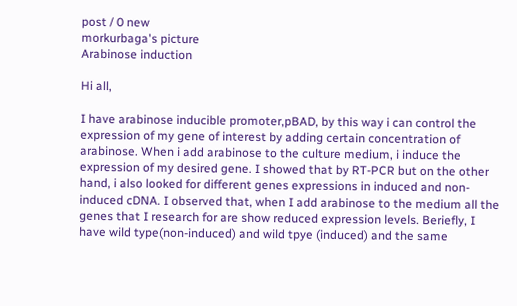post / 0 new
morkurbaga's picture
Arabinose induction

Hi all,

I have arabinose inducible promoter,pBAD, by this way i can control the expression of my gene of interest by adding certain concentration of arabinose. When i add arabinose to the culture medium, i induce the expression of my desired gene. I showed that by RT-PCR but on the other hand, i also looked for different genes expressions in induced and non-induced cDNA. I observed that, when I add arabinose to the medium all the genes that I research for are show reduced expression levels. Beriefly, I have wild type(non-induced) and wild tpye (induced) and the same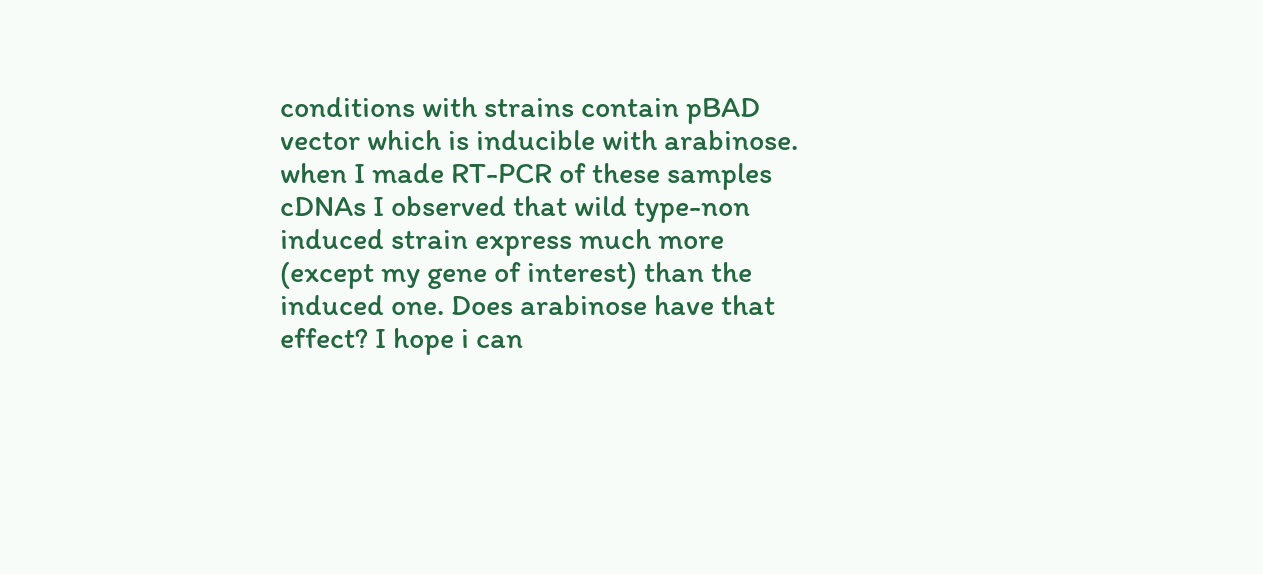conditions with strains contain pBAD vector which is inducible with arabinose. when I made RT-PCR of these samples cDNAs I observed that wild type-non induced strain express much more (except my gene of interest) than the induced one. Does arabinose have that effect? I hope i can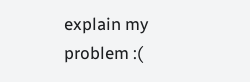explain my problem :(